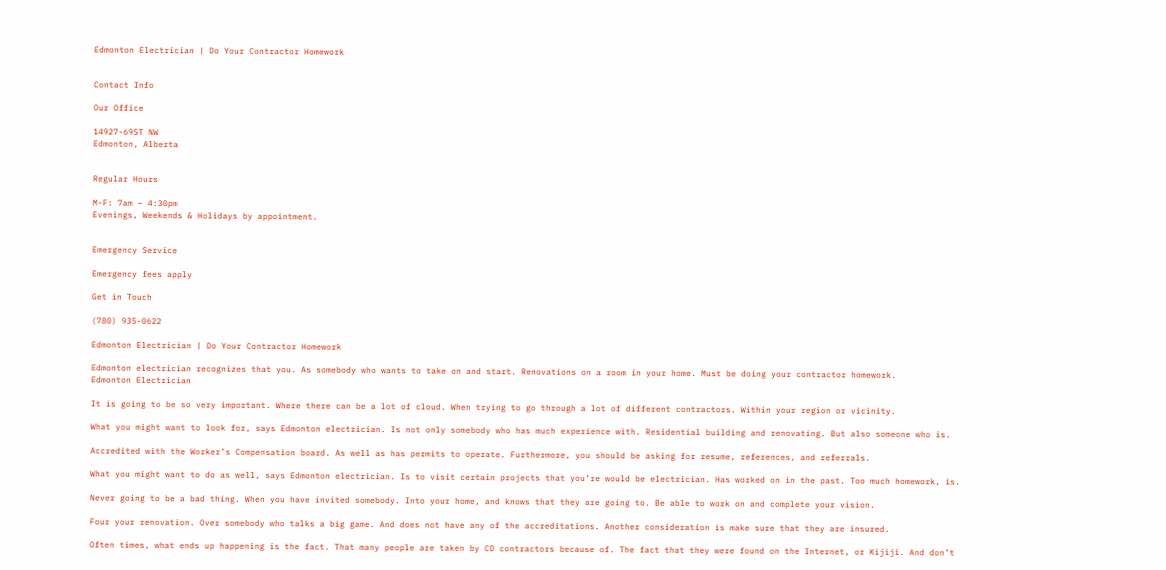Edmonton Electrician | Do Your Contractor Homework


Contact Info

Our Office

14927-69ST NW
Edmonton, Alberta


Regular Hours

M-F: 7am – 4:30pm
Evenings, Weekends & Holidays by appointment.


Emergency Service

Emergency fees apply

Get in Touch

(780) 935-0622

Edmonton Electrician | Do Your Contractor Homework

Edmonton electrician recognizes that you. As somebody who wants to take on and start. Renovations on a room in your home. Must be doing your contractor homework.
Edmonton Electrician

It is going to be so very important. Where there can be a lot of cloud. When trying to go through a lot of different contractors. Within your region or vicinity.

What you might want to look for, says Edmonton electrician. Is not only somebody who has much experience with. Residential building and renovating. But also someone who is.

Accredited with the Worker’s Compensation board. As well as has permits to operate. Furthermore, you should be asking for resume, references, and referrals.

What you might want to do as well, says Edmonton electrician. Is to visit certain projects that you’re would be electrician. Has worked on in the past. Too much homework, is.

Never going to be a bad thing. When you have invited somebody. Into your home, and knows that they are going to. Be able to work on and complete your vision.

Four your renovation. Over somebody who talks a big game. And does not have any of the accreditations. Another consideration is make sure that they are insured.

Often times, what ends up happening is the fact. That many people are taken by CD contractors because of. The fact that they were found on the Internet, or Kijiji. And don’t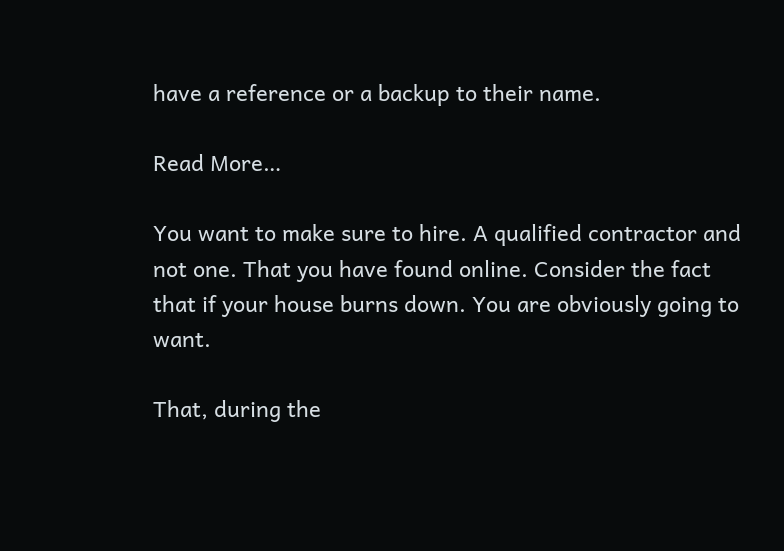have a reference or a backup to their name.

Read More…

You want to make sure to hire. A qualified contractor and not one. That you have found online. Consider the fact that if your house burns down. You are obviously going to want.

That, during the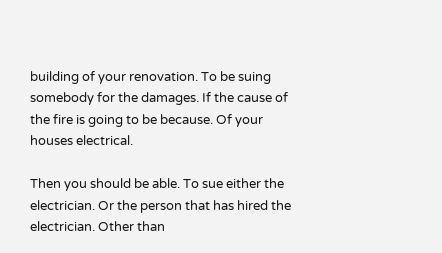building of your renovation. To be suing somebody for the damages. If the cause of the fire is going to be because. Of your houses electrical.

Then you should be able. To sue either the electrician. Or the person that has hired the electrician. Other than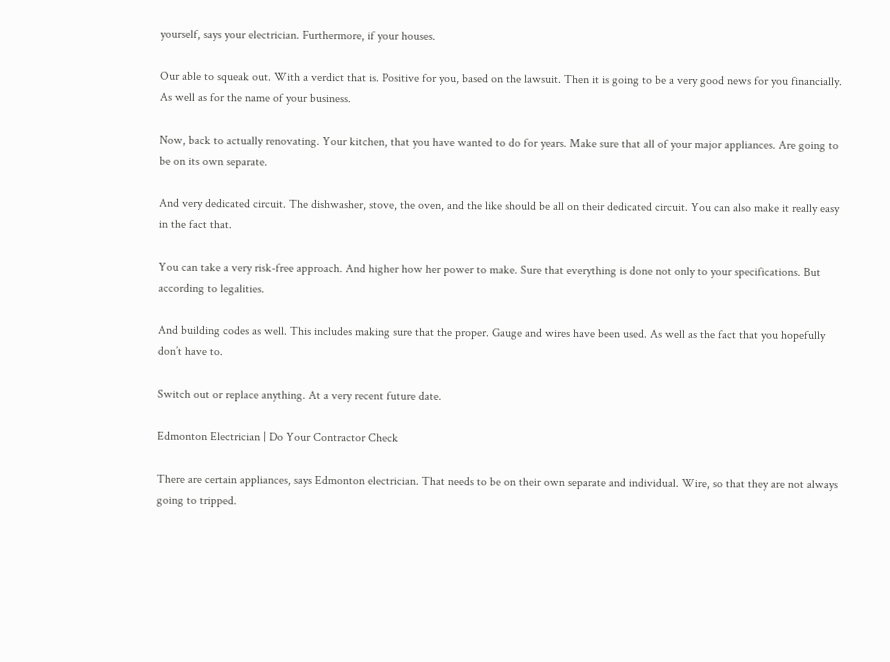yourself, says your electrician. Furthermore, if your houses.

Our able to squeak out. With a verdict that is. Positive for you, based on the lawsuit. Then it is going to be a very good news for you financially. As well as for the name of your business.

Now, back to actually renovating. Your kitchen, that you have wanted to do for years. Make sure that all of your major appliances. Are going to be on its own separate.

And very dedicated circuit. The dishwasher, stove, the oven, and the like should be all on their dedicated circuit. You can also make it really easy in the fact that.

You can take a very risk-free approach. And higher how her power to make. Sure that everything is done not only to your specifications. But according to legalities.

And building codes as well. This includes making sure that the proper. Gauge and wires have been used. As well as the fact that you hopefully don’t have to.

Switch out or replace anything. At a very recent future date.

Edmonton Electrician | Do Your Contractor Check

There are certain appliances, says Edmonton electrician. That needs to be on their own separate and individual. Wire, so that they are not always going to tripped.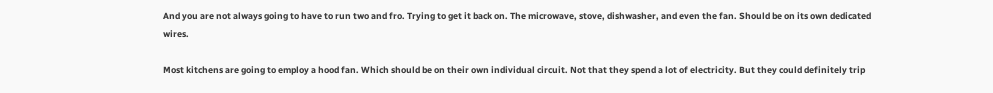And you are not always going to have to run two and fro. Trying to get it back on. The microwave, stove, dishwasher, and even the fan. Should be on its own dedicated wires.

Most kitchens are going to employ a hood fan. Which should be on their own individual circuit. Not that they spend a lot of electricity. But they could definitely trip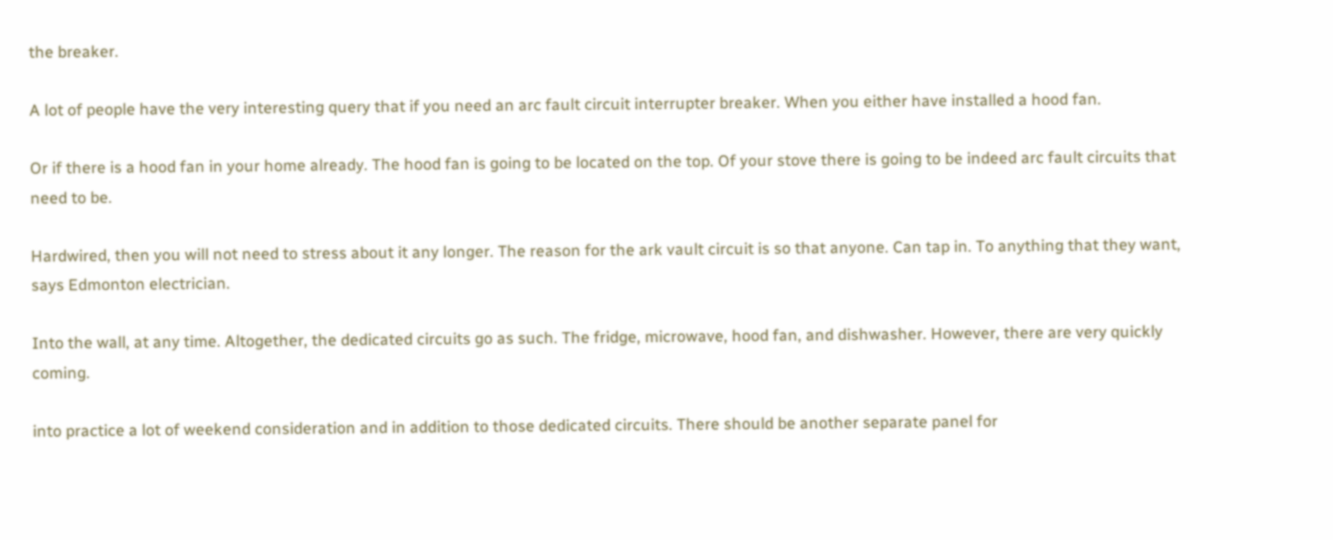the breaker.

A lot of people have the very interesting query that if you need an arc fault circuit interrupter breaker. When you either have installed a hood fan.

Or if there is a hood fan in your home already. The hood fan is going to be located on the top. Of your stove there is going to be indeed arc fault circuits that need to be.

Hardwired, then you will not need to stress about it any longer. The reason for the ark vault circuit is so that anyone. Can tap in. To anything that they want, says Edmonton electrician.

Into the wall, at any time. Altogether, the dedicated circuits go as such. The fridge, microwave, hood fan, and dishwasher. However, there are very quickly coming.

into practice a lot of weekend consideration and in addition to those dedicated circuits. There should be another separate panel for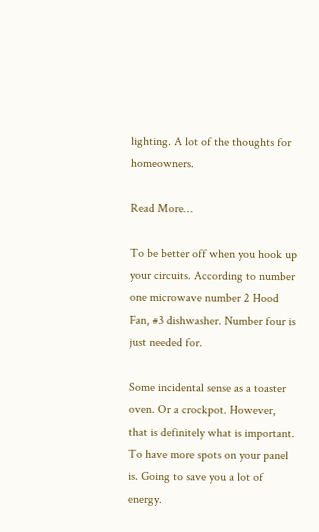lighting. A lot of the thoughts for homeowners.

Read More…

To be better off when you hook up your circuits. According to number one microwave number 2 Hood Fan, #3 dishwasher. Number four is just needed for.

Some incidental sense as a toaster oven. Or a crockpot. However, that is definitely what is important. To have more spots on your panel is. Going to save you a lot of energy.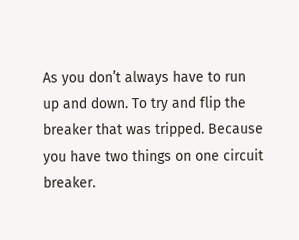As you don’t always have to run up and down. To try and flip the breaker that was tripped. Because you have two things on one circuit breaker.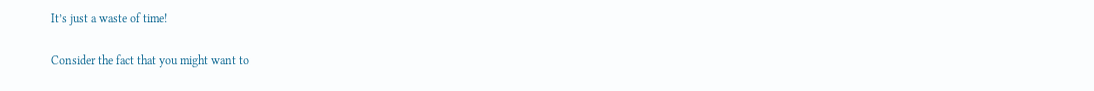It’s just a waste of time!

Consider the fact that you might want to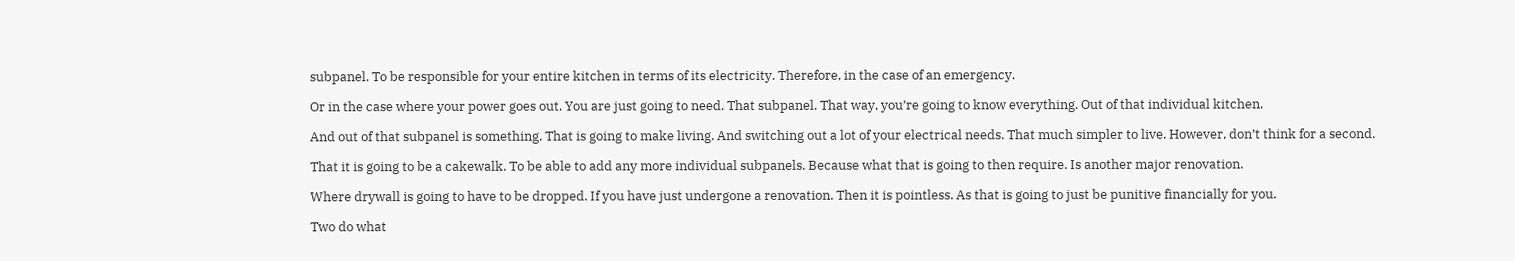subpanel. To be responsible for your entire kitchen in terms of its electricity. Therefore, in the case of an emergency.

Or in the case where your power goes out. You are just going to need. That subpanel. That way, you’re going to know everything. Out of that individual kitchen.

And out of that subpanel is something. That is going to make living. And switching out a lot of your electrical needs. That much simpler to live. However, don’t think for a second.

That it is going to be a cakewalk. To be able to add any more individual subpanels. Because what that is going to then require. Is another major renovation.

Where drywall is going to have to be dropped. If you have just undergone a renovation. Then it is pointless. As that is going to just be punitive financially for you.

Two do what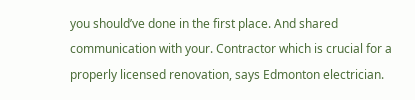you should’ve done in the first place. And shared communication with your. Contractor which is crucial for a properly licensed renovation, says Edmonton electrician.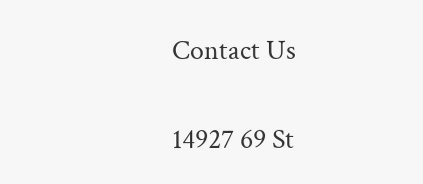Contact Us

14927 69 St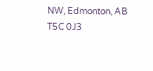NW, Edmonton, AB T5C 0J3